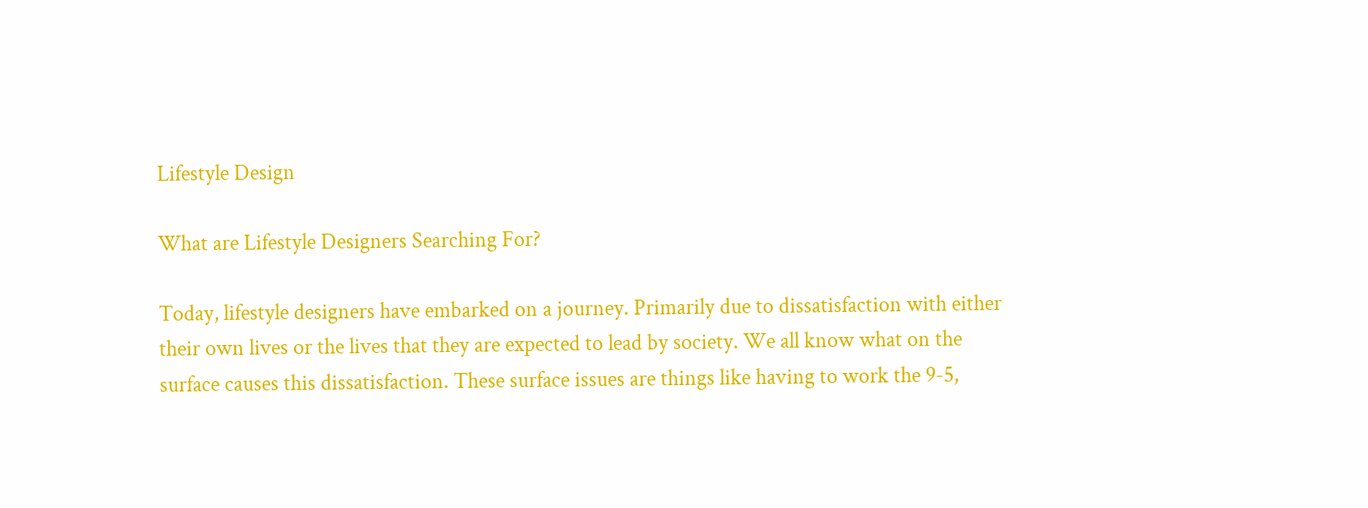Lifestyle Design

What are Lifestyle Designers Searching For?

Today, lifestyle designers have embarked on a journey. Primarily due to dissatisfaction with either their own lives or the lives that they are expected to lead by society. We all know what on the surface causes this dissatisfaction. These surface issues are things like having to work the 9-5,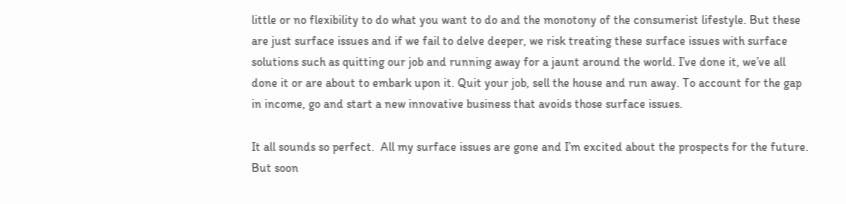little or no flexibility to do what you want to do and the monotony of the consumerist lifestyle. But these are just surface issues and if we fail to delve deeper, we risk treating these surface issues with surface solutions such as quitting our job and running away for a jaunt around the world. I’ve done it, we’ve all done it or are about to embark upon it. Quit your job, sell the house and run away. To account for the gap in income, go and start a new innovative business that avoids those surface issues.

It all sounds so perfect.  All my surface issues are gone and I’m excited about the prospects for the future. But soon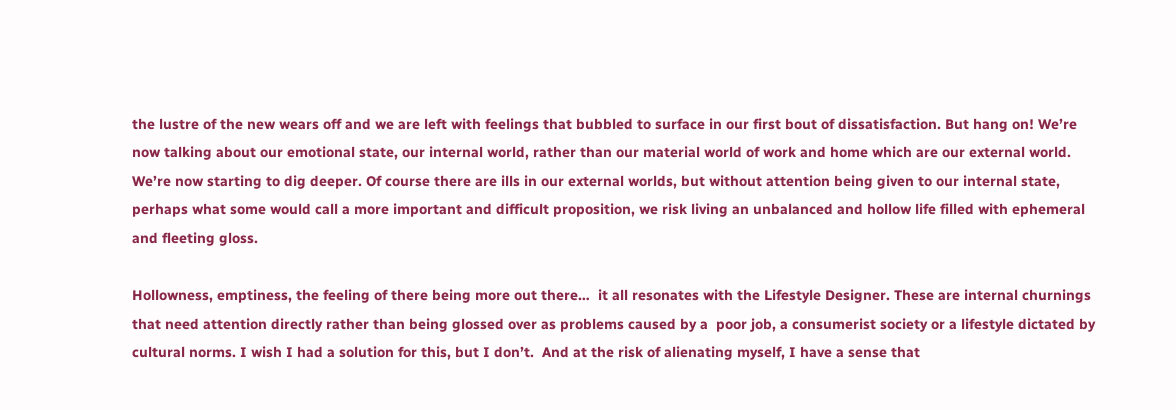the lustre of the new wears off and we are left with feelings that bubbled to surface in our first bout of dissatisfaction. But hang on! We’re now talking about our emotional state, our internal world, rather than our material world of work and home which are our external world.  We’re now starting to dig deeper. Of course there are ills in our external worlds, but without attention being given to our internal state, perhaps what some would call a more important and difficult proposition, we risk living an unbalanced and hollow life filled with ephemeral and fleeting gloss.

Hollowness, emptiness, the feeling of there being more out there…  it all resonates with the Lifestyle Designer. These are internal churnings that need attention directly rather than being glossed over as problems caused by a  poor job, a consumerist society or a lifestyle dictated by cultural norms. I wish I had a solution for this, but I don’t.  And at the risk of alienating myself, I have a sense that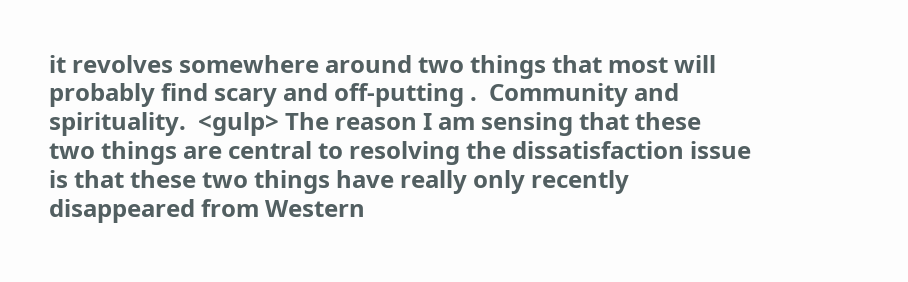it revolves somewhere around two things that most will probably find scary and off-putting .  Community and spirituality.  <gulp> The reason I am sensing that these two things are central to resolving the dissatisfaction issue is that these two things have really only recently disappeared from Western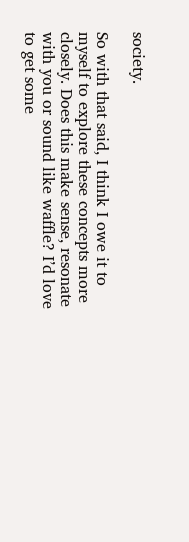society.

So with that said, I think I owe it to myself to explore these concepts more closely. Does this make sense, resonate with you or sound like waffle? I’d love to get some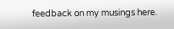feedback on my musings here.